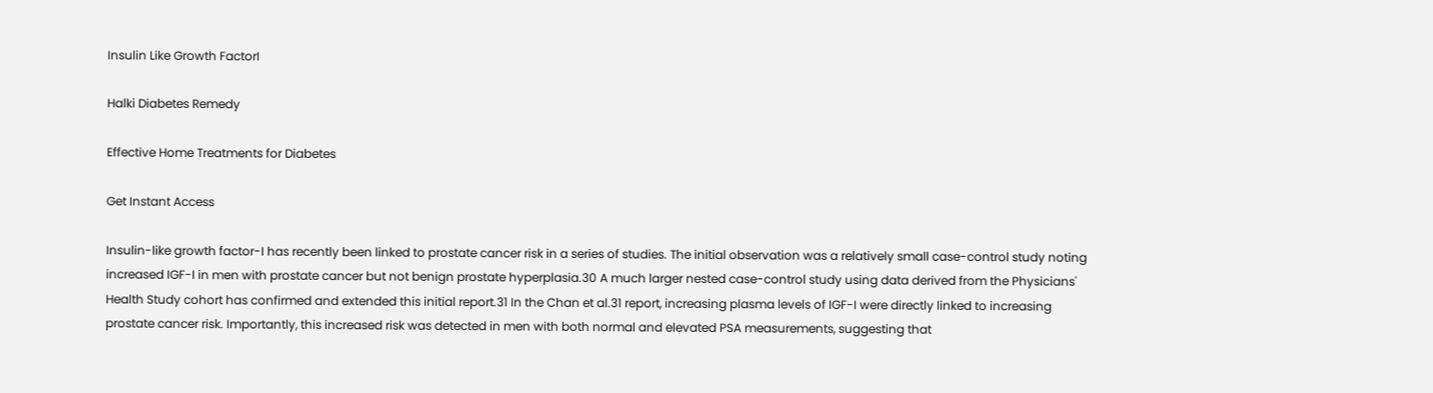Insulin Like Growth FactorI

Halki Diabetes Remedy

Effective Home Treatments for Diabetes

Get Instant Access

Insulin-like growth factor-I has recently been linked to prostate cancer risk in a series of studies. The initial observation was a relatively small case-control study noting increased IGF-I in men with prostate cancer but not benign prostate hyperplasia.30 A much larger nested case-control study using data derived from the Physicians' Health Study cohort has confirmed and extended this initial report.31 In the Chan et al.31 report, increasing plasma levels of IGF-I were directly linked to increasing prostate cancer risk. Importantly, this increased risk was detected in men with both normal and elevated PSA measurements, suggesting that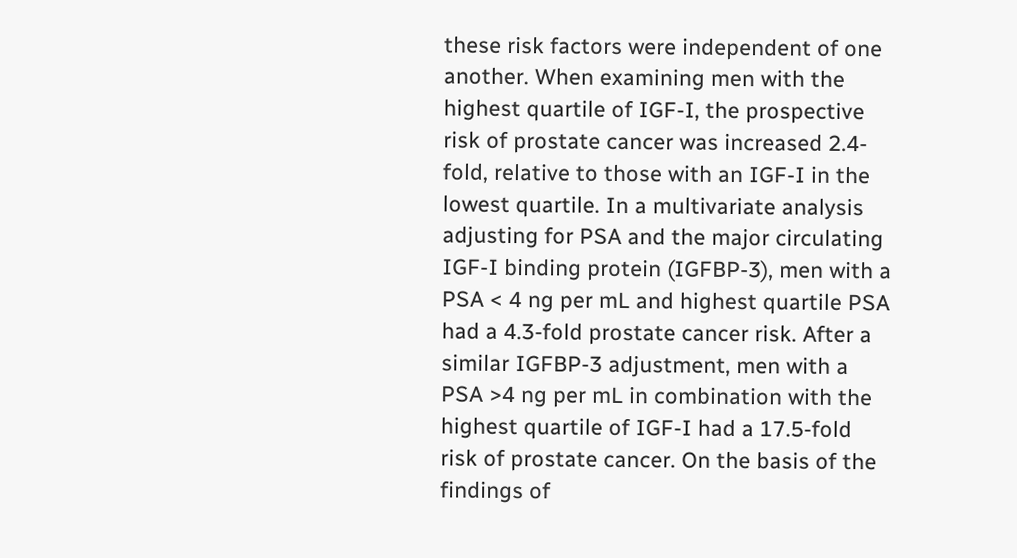these risk factors were independent of one another. When examining men with the highest quartile of IGF-I, the prospective risk of prostate cancer was increased 2.4-fold, relative to those with an IGF-I in the lowest quartile. In a multivariate analysis adjusting for PSA and the major circulating IGF-I binding protein (IGFBP-3), men with a PSA < 4 ng per mL and highest quartile PSA had a 4.3-fold prostate cancer risk. After a similar IGFBP-3 adjustment, men with a PSA >4 ng per mL in combination with the highest quartile of IGF-I had a 17.5-fold risk of prostate cancer. On the basis of the findings of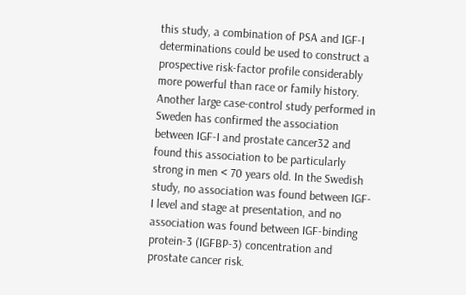this study, a combination of PSA and IGF-I determinations could be used to construct a prospective risk-factor profile considerably more powerful than race or family history. Another large case-control study performed in Sweden has confirmed the association between IGF-I and prostate cancer32 and found this association to be particularly strong in men < 70 years old. In the Swedish study, no association was found between IGF-I level and stage at presentation, and no association was found between IGF-binding protein-3 (IGFBP-3) concentration and prostate cancer risk.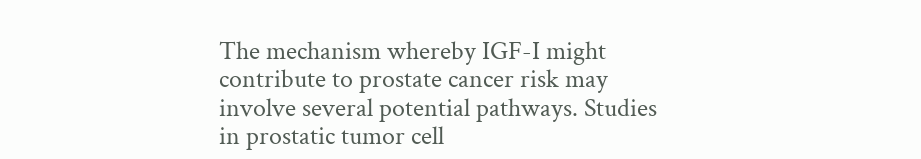The mechanism whereby IGF-I might contribute to prostate cancer risk may involve several potential pathways. Studies in prostatic tumor cell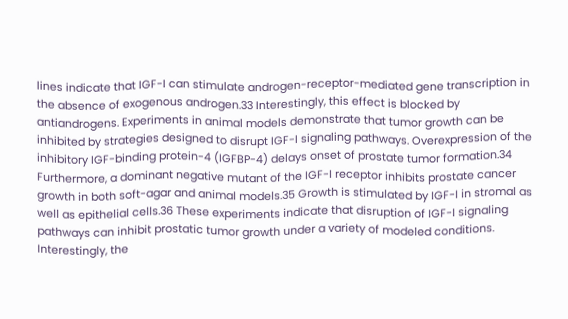lines indicate that IGF-I can stimulate androgen-receptor-mediated gene transcription in the absence of exogenous androgen.33 Interestingly, this effect is blocked by antiandrogens. Experiments in animal models demonstrate that tumor growth can be inhibited by strategies designed to disrupt IGF-I signaling pathways. Overexpression of the inhibitory IGF-binding protein-4 (IGFBP-4) delays onset of prostate tumor formation.34 Furthermore, a dominant negative mutant of the IGF-I receptor inhibits prostate cancer growth in both soft-agar and animal models.35 Growth is stimulated by IGF-I in stromal as well as epithelial cells.36 These experiments indicate that disruption of IGF-I signaling pathways can inhibit prostatic tumor growth under a variety of modeled conditions. Interestingly, the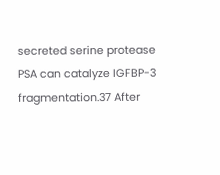secreted serine protease PSA can catalyze IGFBP-3 fragmentation.37 After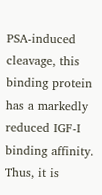PSA-induced cleavage, this binding protein has a markedly reduced IGF-I binding affinity. Thus, it is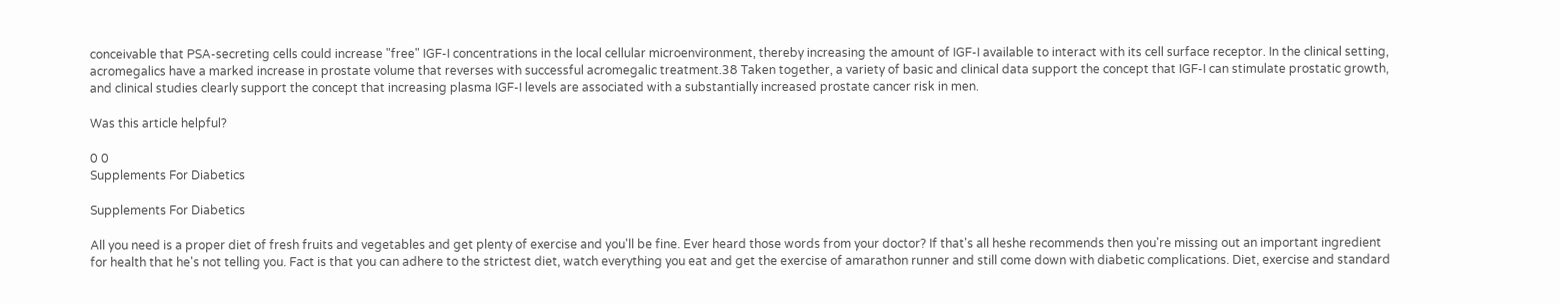conceivable that PSA-secreting cells could increase "free" IGF-I concentrations in the local cellular microenvironment, thereby increasing the amount of IGF-I available to interact with its cell surface receptor. In the clinical setting, acromegalics have a marked increase in prostate volume that reverses with successful acromegalic treatment.38 Taken together, a variety of basic and clinical data support the concept that IGF-I can stimulate prostatic growth, and clinical studies clearly support the concept that increasing plasma IGF-I levels are associated with a substantially increased prostate cancer risk in men.

Was this article helpful?

0 0
Supplements For Diabetics

Supplements For Diabetics

All you need is a proper diet of fresh fruits and vegetables and get plenty of exercise and you'll be fine. Ever heard those words from your doctor? If that's all heshe recommends then you're missing out an important ingredient for health that he's not telling you. Fact is that you can adhere to the strictest diet, watch everything you eat and get the exercise of amarathon runner and still come down with diabetic complications. Diet, exercise and standard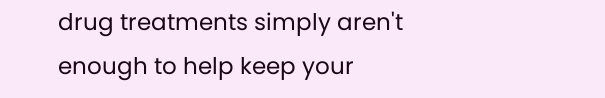drug treatments simply aren't enough to help keep your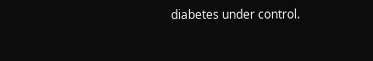diabetes under control.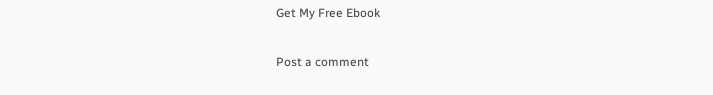Get My Free Ebook

Post a comment